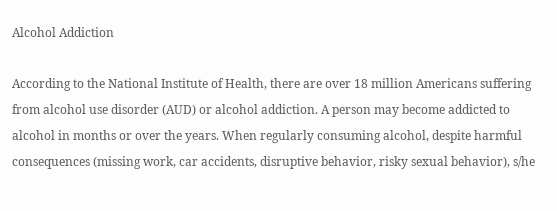Alcohol Addiction

According to the National Institute of Health, there are over 18 million Americans suffering from alcohol use disorder (AUD) or alcohol addiction. A person may become addicted to alcohol in months or over the years. When regularly consuming alcohol, despite harmful consequences (missing work, car accidents, disruptive behavior, risky sexual behavior), s/he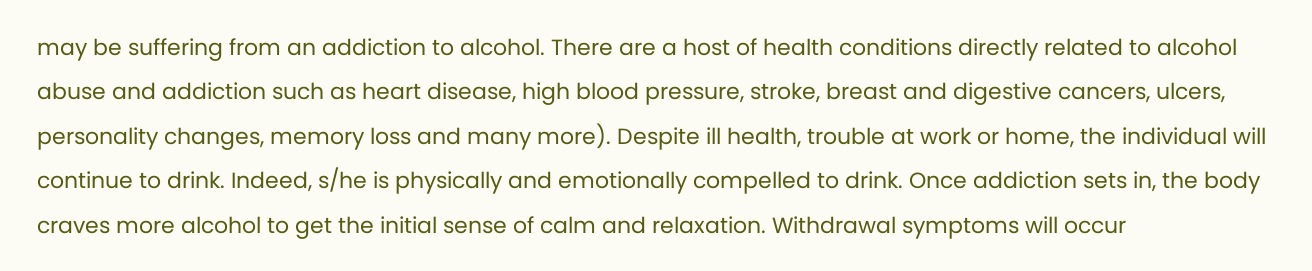may be suffering from an addiction to alcohol. There are a host of health conditions directly related to alcohol abuse and addiction such as heart disease, high blood pressure, stroke, breast and digestive cancers, ulcers, personality changes, memory loss and many more). Despite ill health, trouble at work or home, the individual will continue to drink. Indeed, s/he is physically and emotionally compelled to drink. Once addiction sets in, the body craves more alcohol to get the initial sense of calm and relaxation. Withdrawal symptoms will occur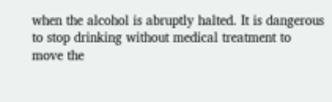when the alcohol is abruptly halted. It is dangerous to stop drinking without medical treatment to move the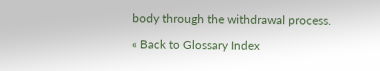body through the withdrawal process.

« Back to Glossary Index